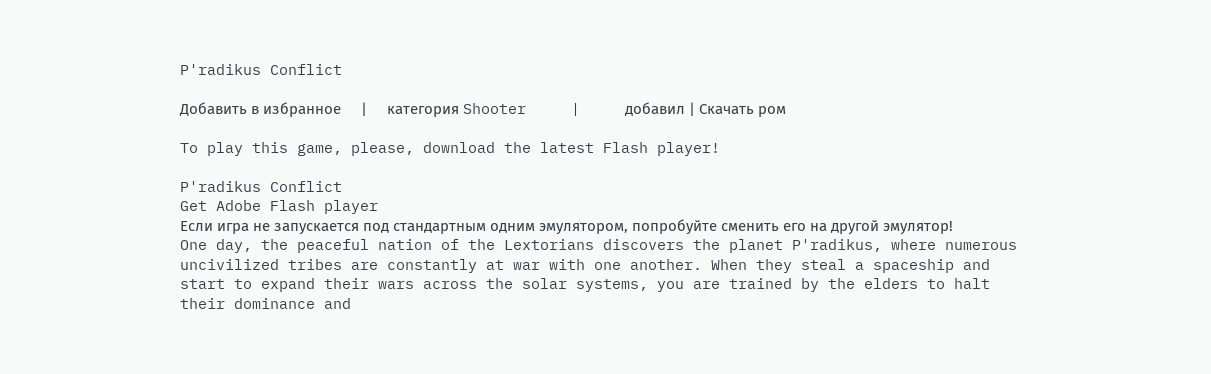P'radikus Conflict

Добавить в избранное     |     категория Shooter     |     добавил | Скачать ром

To play this game, please, download the latest Flash player!

P'radikus Conflict
Get Adobe Flash player
Если игра не запускается под стандартным одним эмулятором, попробуйте сменить его на другой эмулятор!
One day, the peaceful nation of the Lextorians discovers the planet P'radikus, where numerous uncivilized tribes are constantly at war with one another. When they steal a spaceship and start to expand their wars across the solar systems, you are trained by the elders to halt their dominance and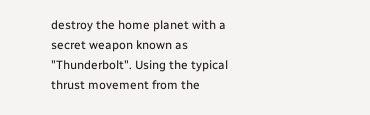destroy the home planet with a secret weapon known as "Thunderbolt". Using the typical thrust movement from the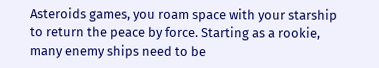Asteroids games, you roam space with your starship to return the peace by force. Starting as a rookie, many enemy ships need to be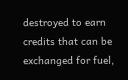destroyed to earn credits that can be exchanged for fuel,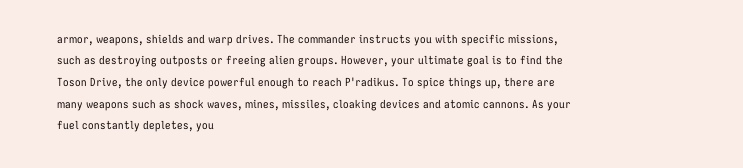armor, weapons, shields and warp drives. The commander instructs you with specific missions, such as destroying outposts or freeing alien groups. However, your ultimate goal is to find the Toson Drive, the only device powerful enough to reach P'radikus. To spice things up, there are many weapons such as shock waves, mines, missiles, cloaking devices and atomic cannons. As your fuel constantly depletes, you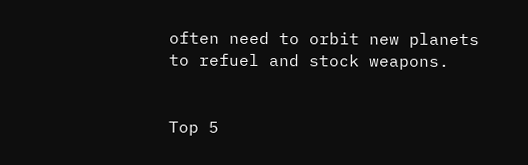often need to orbit new planets to refuel and stock weapons.


Top 5